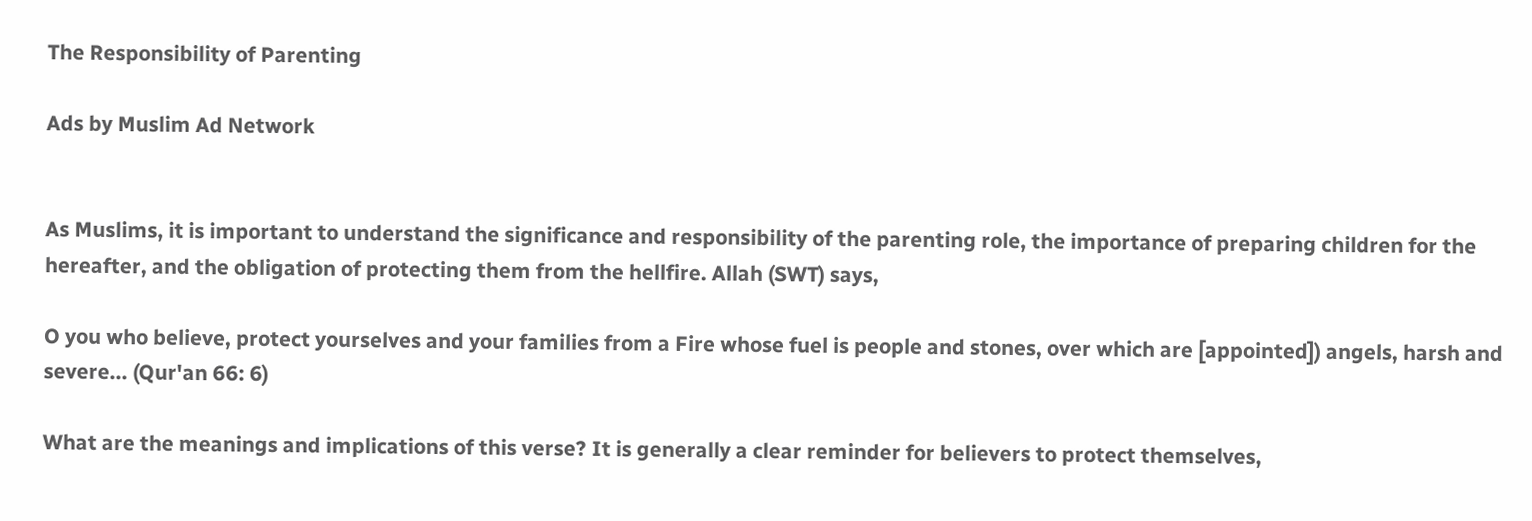The Responsibility of Parenting

Ads by Muslim Ad Network


As Muslims, it is important to understand the significance and responsibility of the parenting role, the importance of preparing children for the hereafter, and the obligation of protecting them from the hellfire. Allah (SWT) says,

O you who believe, protect yourselves and your families from a Fire whose fuel is people and stones, over which are [appointed]) angels, harsh and severe... (Qur'an 66: 6)

What are the meanings and implications of this verse? It is generally a clear reminder for believers to protect themselves,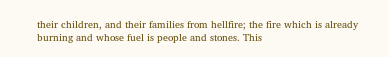their children, and their families from hellfire; the fire which is already burning and whose fuel is people and stones. This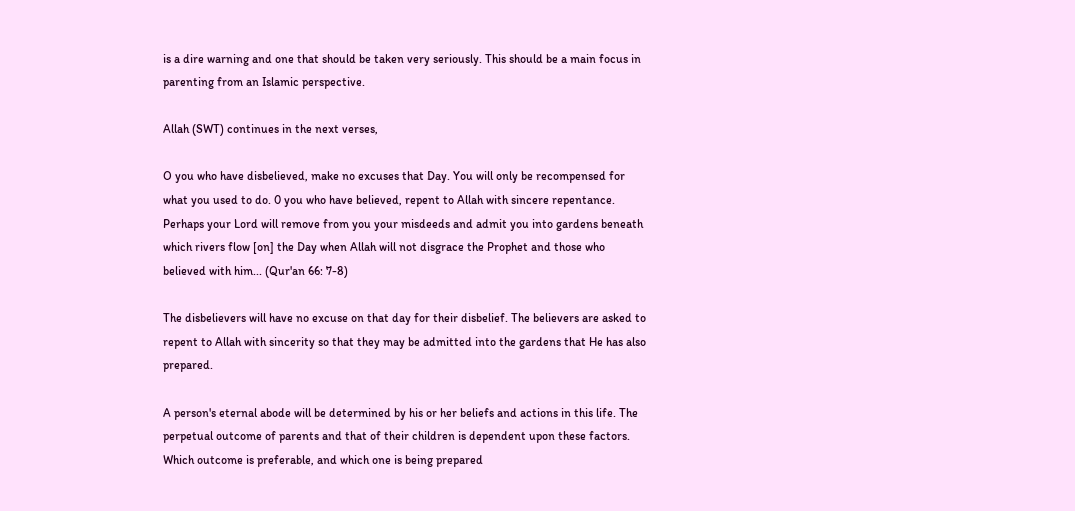is a dire warning and one that should be taken very seriously. This should be a main focus in parenting from an Islamic perspective.

Allah (SWT) continues in the next verses,

O you who have disbelieved, make no excuses that Day. You will only be recompensed for what you used to do. 0 you who have believed, repent to Allah with sincere repentance. Perhaps your Lord will remove from you your misdeeds and admit you into gardens beneath which rivers flow [on] the Day when Allah will not disgrace the Prophet and those who believed with him... (Qur'an 66: 7-8)

The disbelievers will have no excuse on that day for their disbelief. The believers are asked to repent to Allah with sincerity so that they may be admitted into the gardens that He has also prepared.

A person's eternal abode will be determined by his or her beliefs and actions in this life. The perpetual outcome of parents and that of their children is dependent upon these factors. Which outcome is preferable, and which one is being prepared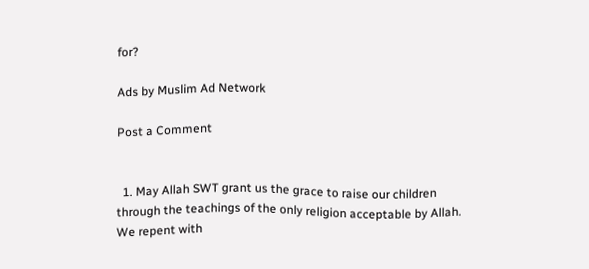for?

Ads by Muslim Ad Network

Post a Comment


  1. May Allah SWT grant us the grace to raise our children through the teachings of the only religion acceptable by Allah. We repent with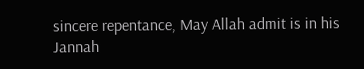sincere repentance, May Allah admit is in his Jannah